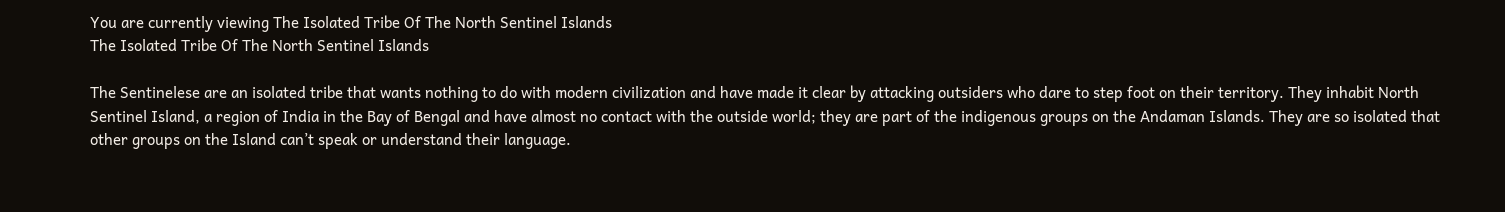You are currently viewing The Isolated Tribe Of The North Sentinel Islands
The Isolated Tribe Of The North Sentinel Islands

The Sentinelese are an isolated tribe that wants nothing to do with modern civilization and have made it clear by attacking outsiders who dare to step foot on their territory. They inhabit North Sentinel Island, a region of India in the Bay of Bengal and have almost no contact with the outside world; they are part of the indigenous groups on the Andaman Islands. They are so isolated that other groups on the Island can’t speak or understand their language.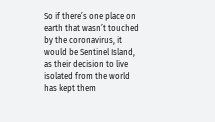So if there’s one place on earth that wasn’t touched by the coronavirus, it would be Sentinel Island, as their decision to live isolated from the world has kept them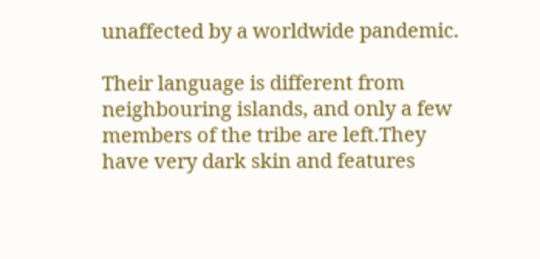unaffected by a worldwide pandemic.

Their language is different from neighbouring islands, and only a few members of the tribe are left.They have very dark skin and features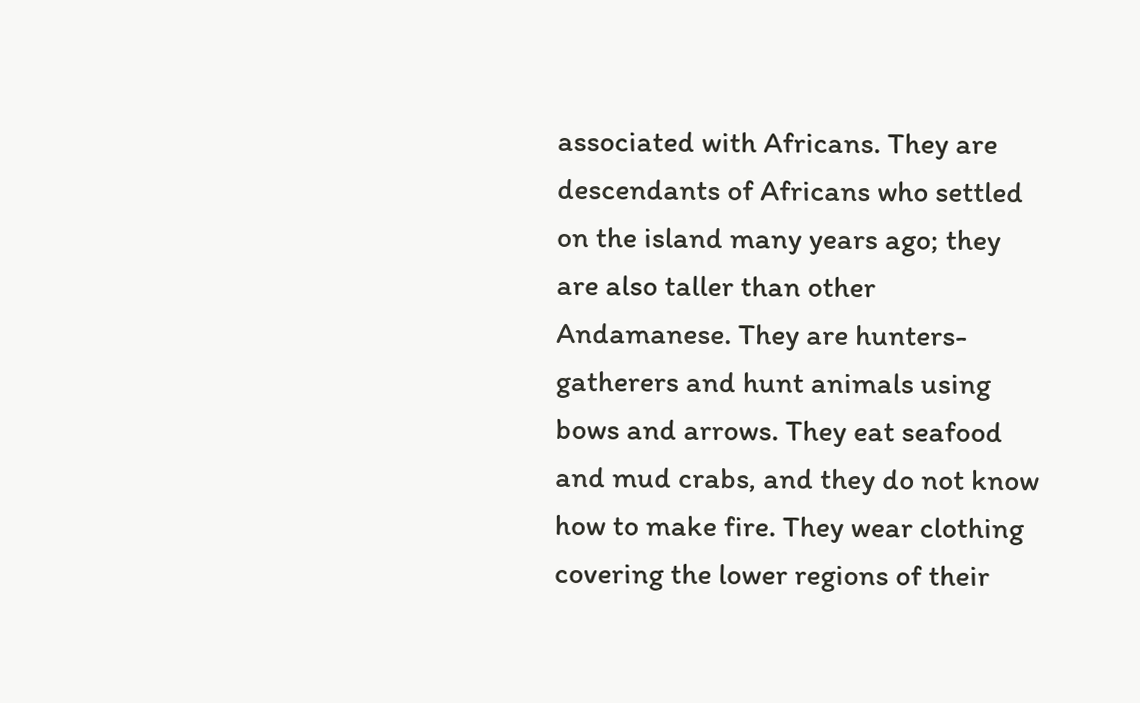associated with Africans. They are descendants of Africans who settled on the island many years ago; they are also taller than other Andamanese. They are hunters-gatherers and hunt animals using bows and arrows. They eat seafood and mud crabs, and they do not know how to make fire. They wear clothing covering the lower regions of their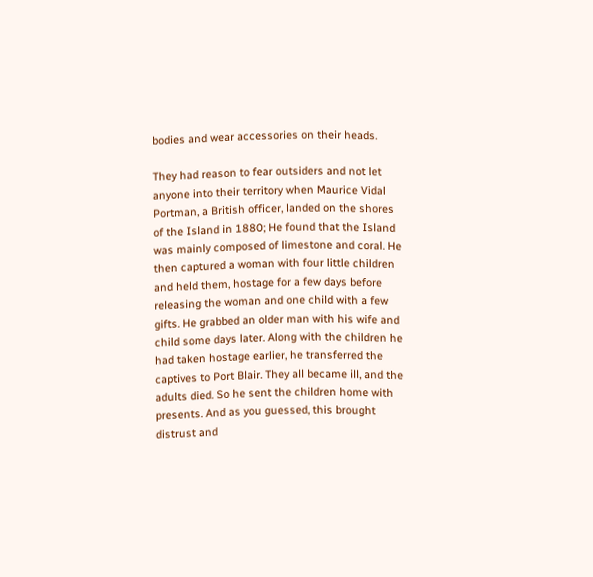bodies and wear accessories on their heads.

They had reason to fear outsiders and not let anyone into their territory when Maurice Vidal Portman, a British officer, landed on the shores of the Island in 1880; He found that the Island was mainly composed of limestone and coral. He then captured a woman with four little children and held them, hostage for a few days before releasing the woman and one child with a few gifts. He grabbed an older man with his wife and child some days later. Along with the children he had taken hostage earlier, he transferred the captives to Port Blair. They all became ill, and the adults died. So he sent the children home with presents. And as you guessed, this brought distrust and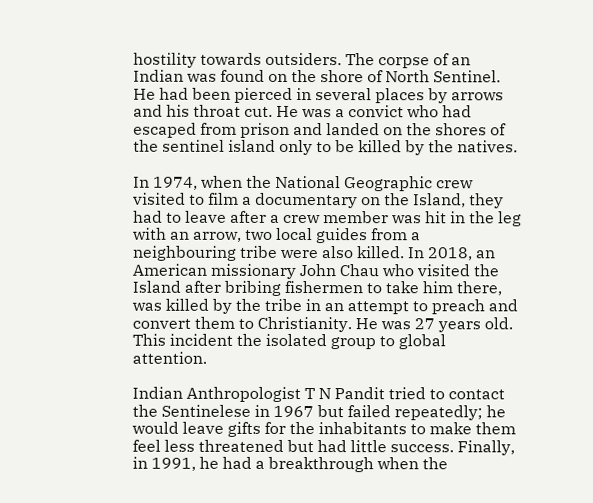hostility towards outsiders. The corpse of an Indian was found on the shore of North Sentinel. He had been pierced in several places by arrows and his throat cut. He was a convict who had escaped from prison and landed on the shores of the sentinel island only to be killed by the natives.

In 1974, when the National Geographic crew visited to film a documentary on the Island, they had to leave after a crew member was hit in the leg with an arrow, two local guides from a neighbouring tribe were also killed. In 2018, an American missionary John Chau who visited the Island after bribing fishermen to take him there, was killed by the tribe in an attempt to preach and convert them to Christianity. He was 27 years old. This incident the isolated group to global attention.

Indian Anthropologist T N Pandit tried to contact the Sentinelese in 1967 but failed repeatedly; he would leave gifts for the inhabitants to make them feel less threatened but had little success. Finally, in 1991, he had a breakthrough when the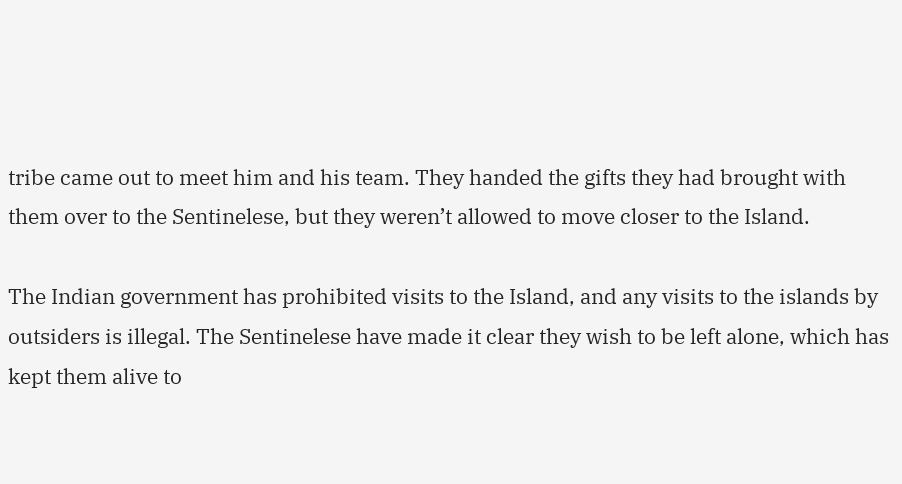tribe came out to meet him and his team. They handed the gifts they had brought with them over to the Sentinelese, but they weren’t allowed to move closer to the Island.

The Indian government has prohibited visits to the Island, and any visits to the islands by outsiders is illegal. The Sentinelese have made it clear they wish to be left alone, which has kept them alive to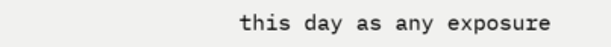this day as any exposure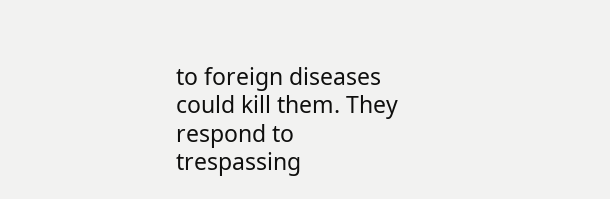to foreign diseases could kill them. They respond to trespassing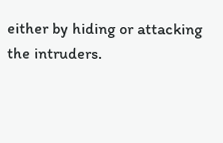either by hiding or attacking the intruders.